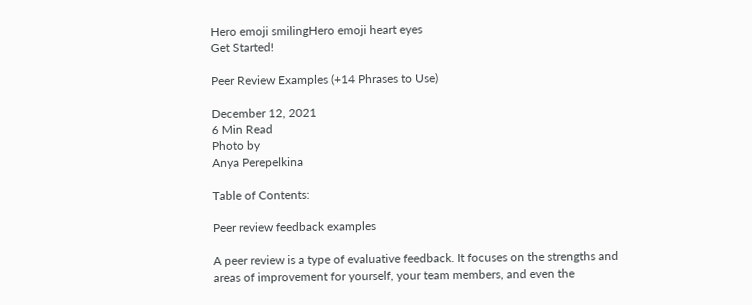Hero emoji smilingHero emoji heart eyes
Get Started!

Peer Review Examples (+14 Phrases to Use)

December 12, 2021
6 Min Read
Photo by
Anya Perepelkina

Table of Contents:

Peer review feedback examples

A peer review is a type of evaluative feedback. It focuses on the strengths and areas of improvement for yourself, your team members, and even the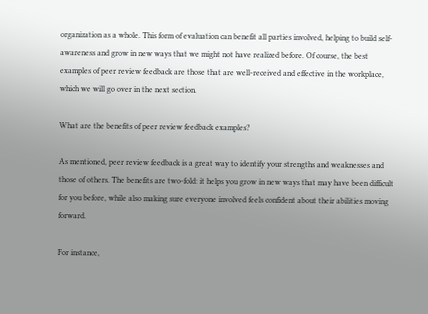organization as a whole. This form of evaluation can benefit all parties involved, helping to build self-awareness and grow in new ways that we might not have realized before. Of course, the best examples of peer review feedback are those that are well-received and effective in the workplace, which we will go over in the next section.

What are the benefits of peer review feedback examples?

As mentioned, peer review feedback is a great way to identify your strengths and weaknesses and those of others. The benefits are two-fold: it helps you grow in new ways that may have been difficult for you before, while also making sure everyone involved feels confident about their abilities moving forward.

For instance,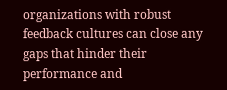organizations with robust feedback cultures can close any gaps that hinder their performance and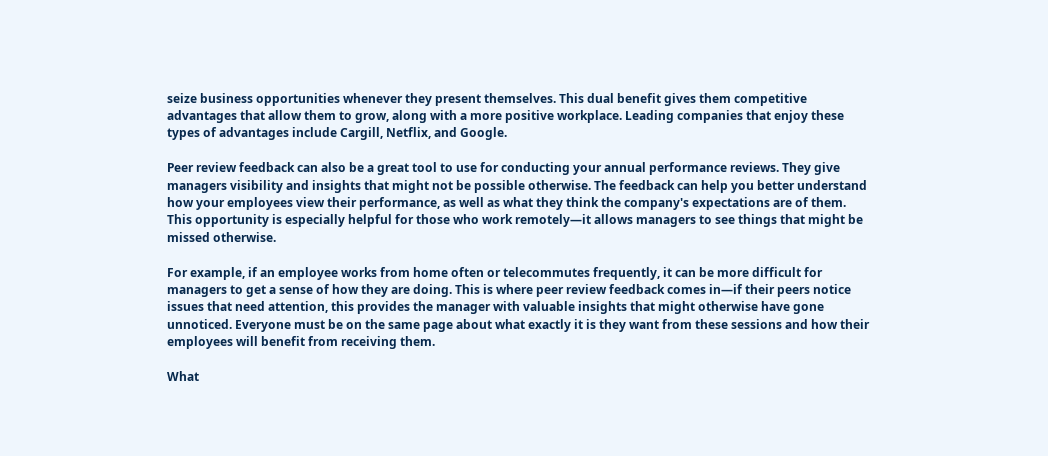seize business opportunities whenever they present themselves. This dual benefit gives them competitive advantages that allow them to grow, along with a more positive workplace. Leading companies that enjoy these types of advantages include Cargill, Netflix, and Google.

Peer review feedback can also be a great tool to use for conducting your annual performance reviews. They give managers visibility and insights that might not be possible otherwise. The feedback can help you better understand how your employees view their performance, as well as what they think the company's expectations are of them. This opportunity is especially helpful for those who work remotely—it allows managers to see things that might be missed otherwise.

For example, if an employee works from home often or telecommutes frequently, it can be more difficult for managers to get a sense of how they are doing. This is where peer review feedback comes in—if their peers notice issues that need attention, this provides the manager with valuable insights that might otherwise have gone unnoticed. Everyone must be on the same page about what exactly it is they want from these sessions and how their employees will benefit from receiving them.

What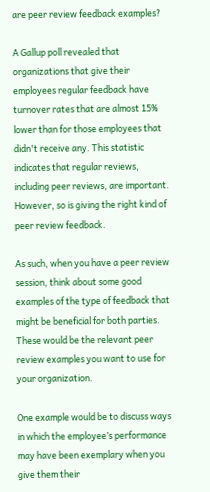are peer review feedback examples?

A Gallup poll revealed that organizations that give their employees regular feedback have turnover rates that are almost 15% lower than for those employees that didn't receive any. This statistic indicates that regular reviews, including peer reviews, are important. However, so is giving the right kind of peer review feedback.

As such, when you have a peer review session, think about some good examples of the type of feedback that might be beneficial for both parties. These would be the relevant peer review examples you want to use for your organization.

One example would be to discuss ways in which the employee’s performance may have been exemplary when you give them their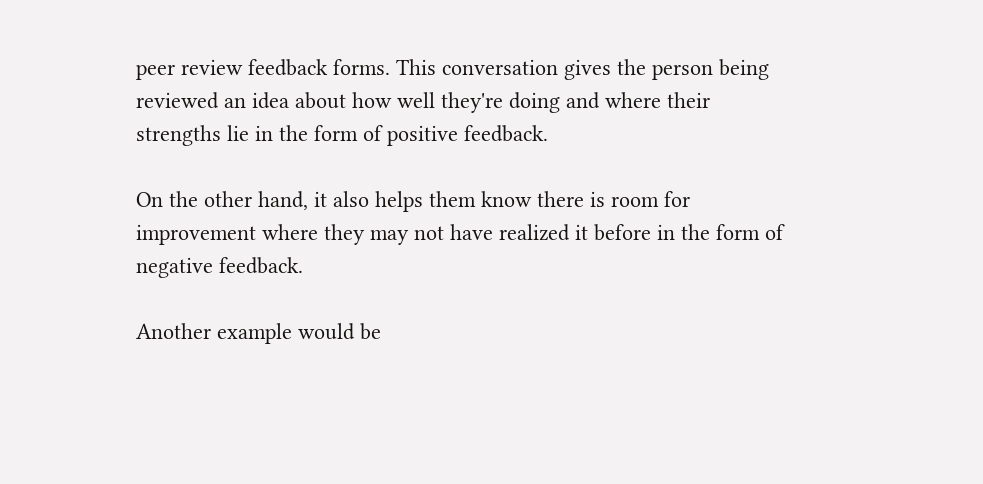peer review feedback forms. This conversation gives the person being reviewed an idea about how well they're doing and where their strengths lie in the form of positive feedback.

On the other hand, it also helps them know there is room for improvement where they may not have realized it before in the form of negative feedback.

Another example would be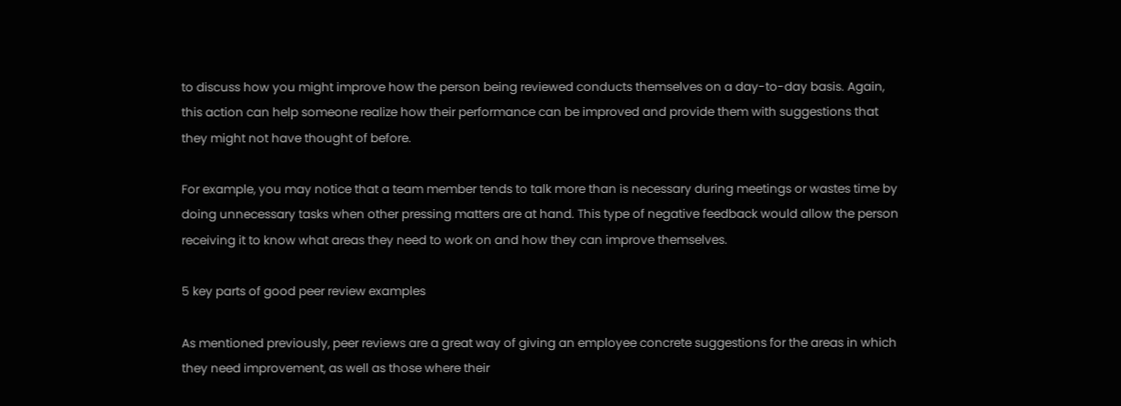to discuss how you might improve how the person being reviewed conducts themselves on a day-to-day basis. Again, this action can help someone realize how their performance can be improved and provide them with suggestions that they might not have thought of before.

For example, you may notice that a team member tends to talk more than is necessary during meetings or wastes time by doing unnecessary tasks when other pressing matters are at hand. This type of negative feedback would allow the person receiving it to know what areas they need to work on and how they can improve themselves.

5 key parts of good peer review examples

As mentioned previously, peer reviews are a great way of giving an employee concrete suggestions for the areas in which they need improvement, as well as those where their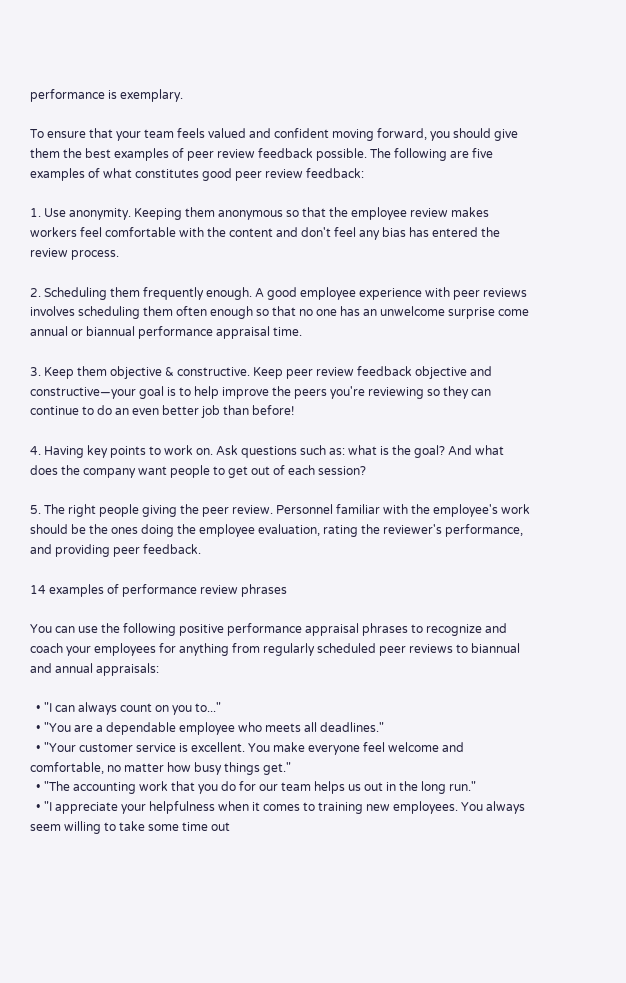performance is exemplary.

To ensure that your team feels valued and confident moving forward, you should give them the best examples of peer review feedback possible. The following are five examples of what constitutes good peer review feedback:

1. Use anonymity. Keeping them anonymous so that the employee review makes workers feel comfortable with the content and don't feel any bias has entered the review process.

2. Scheduling them frequently enough. A good employee experience with peer reviews involves scheduling them often enough so that no one has an unwelcome surprise come annual or biannual performance appraisal time.

3. Keep them objective & constructive. Keep peer review feedback objective and constructive—your goal is to help improve the peers you're reviewing so they can continue to do an even better job than before!

4. Having key points to work on. Ask questions such as: what is the goal? And what does the company want people to get out of each session?

5. The right people giving the peer review. Personnel familiar with the employee's work should be the ones doing the employee evaluation, rating the reviewer's performance, and providing peer feedback.

14 examples of performance review phrases

You can use the following positive performance appraisal phrases to recognize and coach your employees for anything from regularly scheduled peer reviews to biannual and annual appraisals:

  • "I can always count on you to..."
  • "You are a dependable employee who meets all deadlines."
  • "Your customer service is excellent. You make everyone feel welcome and comfortable, no matter how busy things get."
  • "The accounting work that you do for our team helps us out in the long run."
  • "I appreciate your helpfulness when it comes to training new employees. You always seem willing to take some time out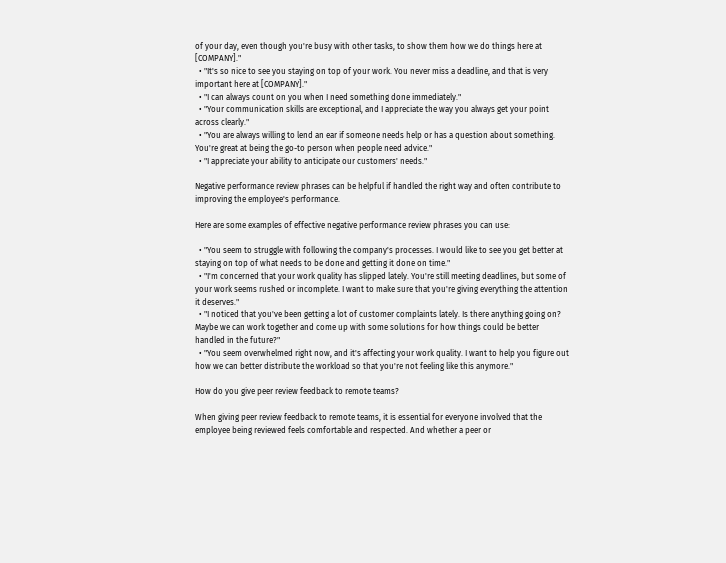of your day, even though you're busy with other tasks, to show them how we do things here at [COMPANY]."
  • "It's so nice to see you staying on top of your work. You never miss a deadline, and that is very important here at [COMPANY]."
  • "I can always count on you when I need something done immediately."
  • "Your communication skills are exceptional, and I appreciate the way you always get your point across clearly."
  • "You are always willing to lend an ear if someone needs help or has a question about something. You're great at being the go-to person when people need advice."
  • "I appreciate your ability to anticipate our customers' needs."

Negative performance review phrases can be helpful if handled the right way and often contribute to improving the employee's performance.

Here are some examples of effective negative performance review phrases you can use:

  • "You seem to struggle with following the company's processes. I would like to see you get better at staying on top of what needs to be done and getting it done on time."
  • "I'm concerned that your work quality has slipped lately. You're still meeting deadlines, but some of your work seems rushed or incomplete. I want to make sure that you're giving everything the attention it deserves."
  • "I noticed that you've been getting a lot of customer complaints lately. Is there anything going on? Maybe we can work together and come up with some solutions for how things could be better handled in the future?"
  • "You seem overwhelmed right now, and it's affecting your work quality. I want to help you figure out how we can better distribute the workload so that you're not feeling like this anymore."

How do you give peer review feedback to remote teams?

When giving peer review feedback to remote teams, it is essential for everyone involved that the employee being reviewed feels comfortable and respected. And whether a peer or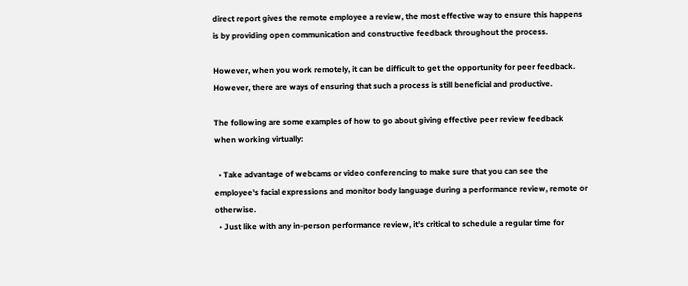direct report gives the remote employee a review, the most effective way to ensure this happens is by providing open communication and constructive feedback throughout the process.

However, when you work remotely, it can be difficult to get the opportunity for peer feedback. However, there are ways of ensuring that such a process is still beneficial and productive.

The following are some examples of how to go about giving effective peer review feedback when working virtually:

  • Take advantage of webcams or video conferencing to make sure that you can see the employee's facial expressions and monitor body language during a performance review, remote or otherwise.
  • Just like with any in-person performance review, it's critical to schedule a regular time for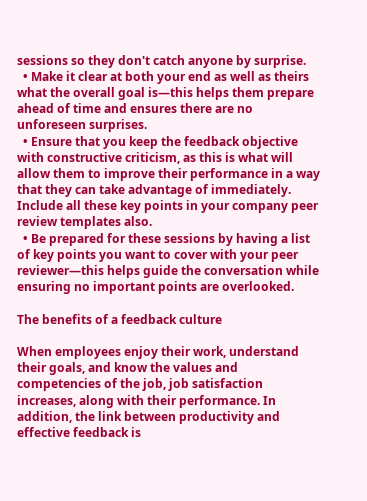sessions so they don't catch anyone by surprise.
  • Make it clear at both your end as well as theirs what the overall goal is—this helps them prepare ahead of time and ensures there are no unforeseen surprises.
  • Ensure that you keep the feedback objective with constructive criticism, as this is what will allow them to improve their performance in a way that they can take advantage of immediately. Include all these key points in your company peer review templates also.
  • Be prepared for these sessions by having a list of key points you want to cover with your peer reviewer—this helps guide the conversation while ensuring no important points are overlooked.

The benefits of a feedback culture

When employees enjoy their work, understand their goals, and know the values and competencies of the job, job satisfaction increases, along with their performance. In addition, the link between productivity and effective feedback is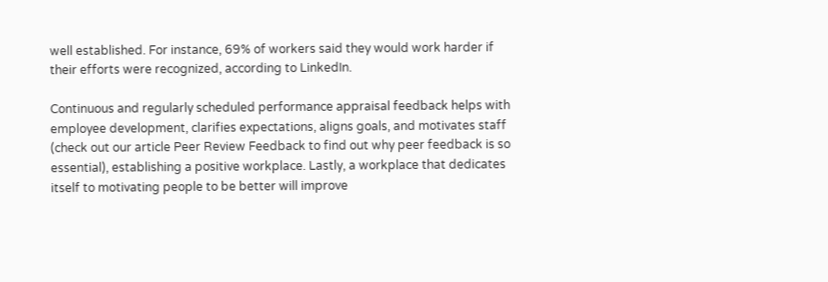well established. For instance, 69% of workers said they would work harder if their efforts were recognized, according to LinkedIn.

Continuous and regularly scheduled performance appraisal feedback helps with employee development, clarifies expectations, aligns goals, and motivates staff (check out our article Peer Review Feedback to find out why peer feedback is so essential), establishing a positive workplace. Lastly, a workplace that dedicates itself to motivating people to be better will improve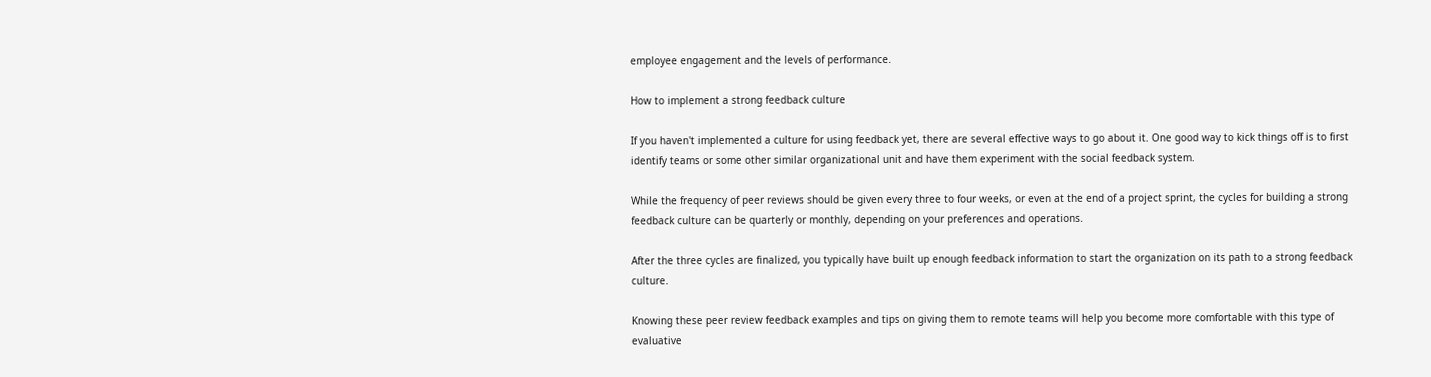employee engagement and the levels of performance.

How to implement a strong feedback culture

If you haven't implemented a culture for using feedback yet, there are several effective ways to go about it. One good way to kick things off is to first identify teams or some other similar organizational unit and have them experiment with the social feedback system.

While the frequency of peer reviews should be given every three to four weeks, or even at the end of a project sprint, the cycles for building a strong feedback culture can be quarterly or monthly, depending on your preferences and operations.

After the three cycles are finalized, you typically have built up enough feedback information to start the organization on its path to a strong feedback culture.

Knowing these peer review feedback examples and tips on giving them to remote teams will help you become more comfortable with this type of evaluative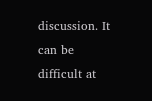discussion. It can be difficult at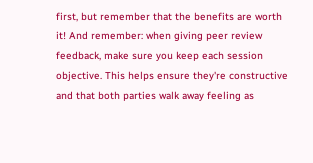first, but remember that the benefits are worth it! And remember: when giving peer review feedback, make sure you keep each session objective. This helps ensure they're constructive and that both parties walk away feeling as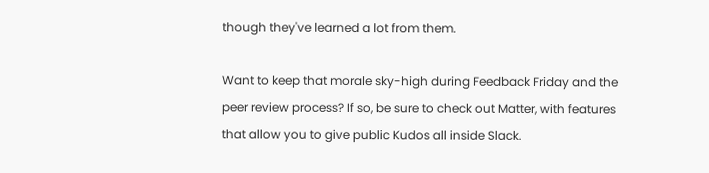though they've learned a lot from them.

Want to keep that morale sky-high during Feedback Friday and the peer review process? If so, be sure to check out Matter, with features that allow you to give public Kudos all inside Slack.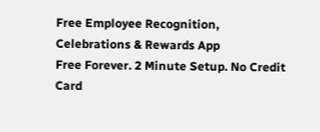Free Employee Recognition, Celebrations & Rewards App
Free Forever. 2 Minute Setup. No Credit Card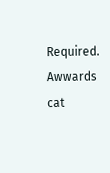Required.
Awwards cat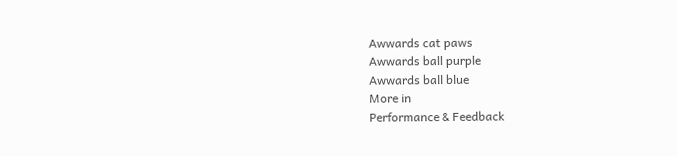Awwards cat paws
Awwards ball purple
Awwards ball blue
More in
Performance & Feedback